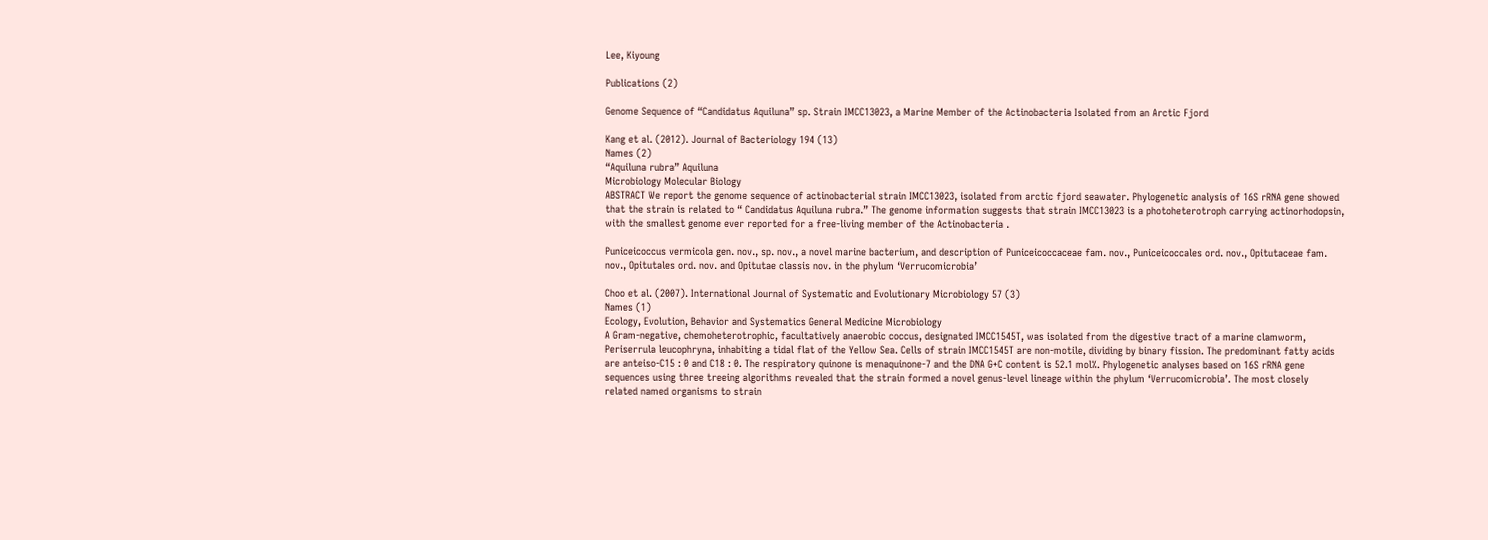Lee, Kiyoung

Publications (2)

Genome Sequence of “Candidatus Aquiluna” sp. Strain IMCC13023, a Marine Member of the Actinobacteria Isolated from an Arctic Fjord

Kang et al. (2012). Journal of Bacteriology 194 (13)
Names (2)
“Aquiluna rubra” Aquiluna
Microbiology Molecular Biology
ABSTRACT We report the genome sequence of actinobacterial strain IMCC13023, isolated from arctic fjord seawater. Phylogenetic analysis of 16S rRNA gene showed that the strain is related to “ Candidatus Aquiluna rubra.” The genome information suggests that strain IMCC13023 is a photoheterotroph carrying actinorhodopsin, with the smallest genome ever reported for a free-living member of the Actinobacteria .

Puniceicoccus vermicola gen. nov., sp. nov., a novel marine bacterium, and description of Puniceicoccaceae fam. nov., Puniceicoccales ord. nov., Opitutaceae fam. nov., Opitutales ord. nov. and Opitutae classis nov. in the phylum ‘Verrucomicrobia’

Choo et al. (2007). International Journal of Systematic and Evolutionary Microbiology 57 (3)
Names (1)
Ecology, Evolution, Behavior and Systematics General Medicine Microbiology
A Gram-negative, chemoheterotrophic, facultatively anaerobic coccus, designated IMCC1545T, was isolated from the digestive tract of a marine clamworm, Periserrula leucophryna, inhabiting a tidal flat of the Yellow Sea. Cells of strain IMCC1545T are non-motile, dividing by binary fission. The predominant fatty acids are anteiso-C15 : 0 and C18 : 0. The respiratory quinone is menaquinone-7 and the DNA G+C content is 52.1 mol%. Phylogenetic analyses based on 16S rRNA gene sequences using three treeing algorithms revealed that the strain formed a novel genus-level lineage within the phylum ‘Verrucomicrobia’. The most closely related named organisms to strain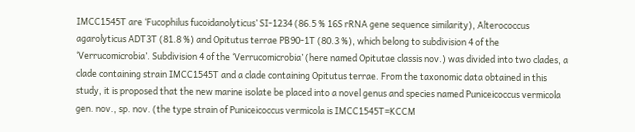IMCC1545T are ‘Fucophilus fucoidanolyticus’ SI-1234 (86.5 % 16S rRNA gene sequence similarity), Alterococcus agarolyticus ADT3T (81.8 %) and Opitutus terrae PB90-1T (80.3 %), which belong to subdivision 4 of the ‘Verrucomicrobia’. Subdivision 4 of the ‘Verrucomicrobia’ (here named Opitutae classis nov.) was divided into two clades, a clade containing strain IMCC1545T and a clade containing Opitutus terrae. From the taxonomic data obtained in this study, it is proposed that the new marine isolate be placed into a novel genus and species named Puniceicoccus vermicola gen. nov., sp. nov. (the type strain of Puniceicoccus vermicola is IMCC1545T=KCCM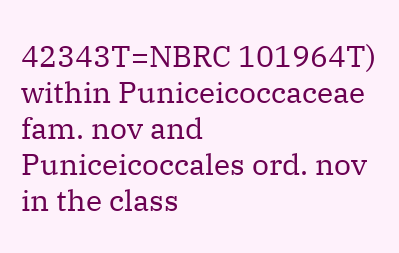42343T=NBRC 101964T) within Puniceicoccaceae fam. nov and Puniceicoccales ord. nov in the class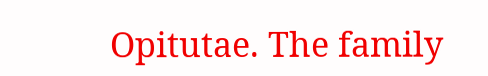Opitutae. The family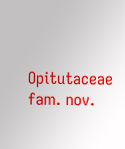Opitutaceae fam. nov.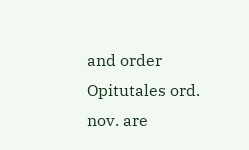and order Opitutales ord. nov. are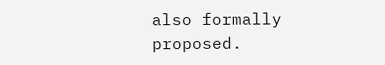also formally proposed.